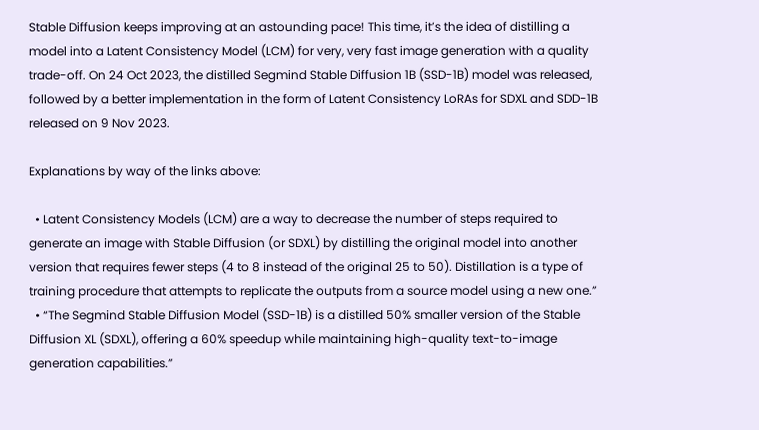Stable Diffusion keeps improving at an astounding pace! This time, it’s the idea of distilling a model into a Latent Consistency Model (LCM) for very, very fast image generation with a quality trade-off. On 24 Oct 2023, the distilled Segmind Stable Diffusion 1B (SSD-1B) model was released, followed by a better implementation in the form of Latent Consistency LoRAs for SDXL and SDD-1B released on 9 Nov 2023.

Explanations by way of the links above:

  • Latent Consistency Models (LCM) are a way to decrease the number of steps required to generate an image with Stable Diffusion (or SDXL) by distilling the original model into another version that requires fewer steps (4 to 8 instead of the original 25 to 50). Distillation is a type of training procedure that attempts to replicate the outputs from a source model using a new one.”
  • “The Segmind Stable Diffusion Model (SSD-1B) is a distilled 50% smaller version of the Stable Diffusion XL (SDXL), offering a 60% speedup while maintaining high-quality text-to-image generation capabilities.”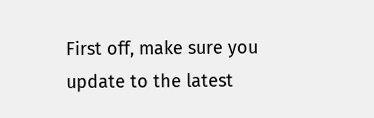First off, make sure you update to the latest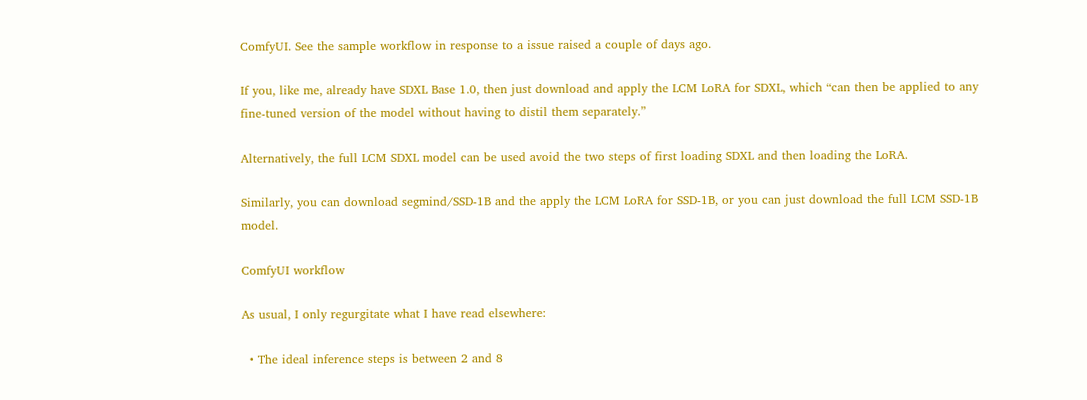ComfyUI. See the sample workflow in response to a issue raised a couple of days ago.

If you, like me, already have SDXL Base 1.0, then just download and apply the LCM LoRA for SDXL, which “can then be applied to any fine-tuned version of the model without having to distil them separately.”

Alternatively, the full LCM SDXL model can be used avoid the two steps of first loading SDXL and then loading the LoRA.

Similarly, you can download segmind/SSD-1B and the apply the LCM LoRA for SSD-1B, or you can just download the full LCM SSD-1B model.

ComfyUI workflow

As usual, I only regurgitate what I have read elsewhere:

  • The ideal inference steps is between 2 and 8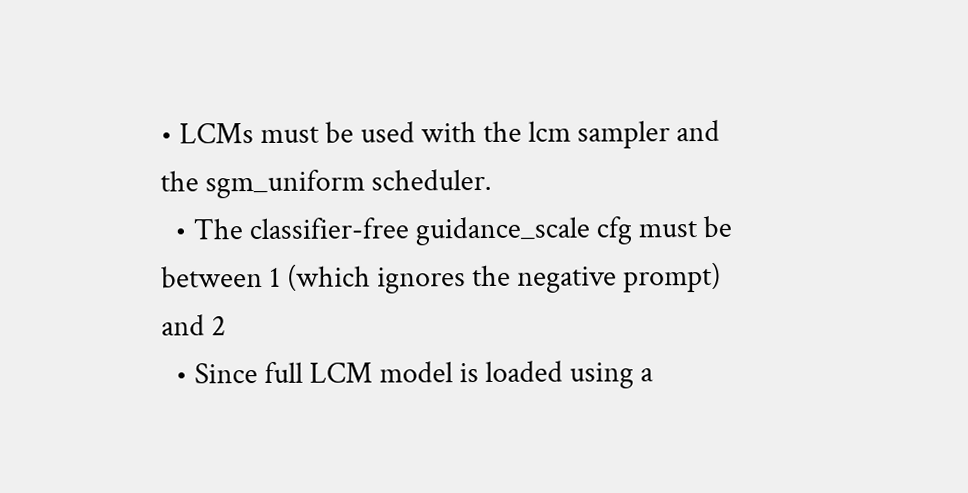• LCMs must be used with the lcm sampler and the sgm_uniform scheduler.
  • The classifier-free guidance_scale cfg must be between 1 (which ignores the negative prompt) and 2
  • Since full LCM model is loaded using a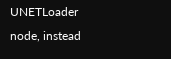UNETLoader node, instead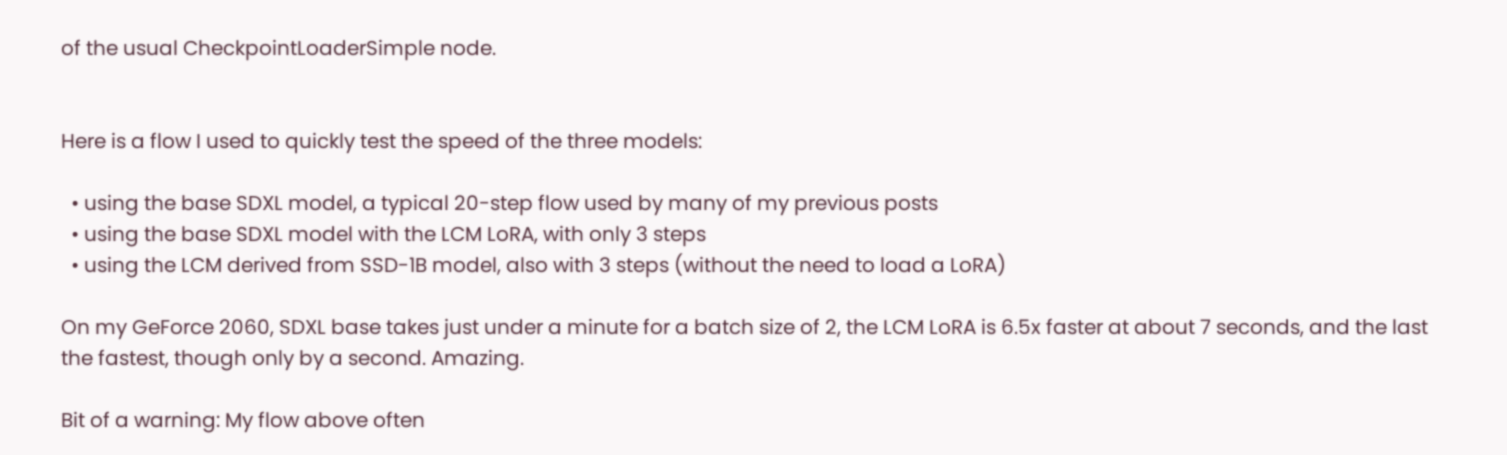of the usual CheckpointLoaderSimple node.


Here is a flow I used to quickly test the speed of the three models:

  • using the base SDXL model, a typical 20-step flow used by many of my previous posts
  • using the base SDXL model with the LCM LoRA, with only 3 steps
  • using the LCM derived from SSD-1B model, also with 3 steps (without the need to load a LoRA)

On my GeForce 2060, SDXL base takes just under a minute for a batch size of 2, the LCM LoRA is 6.5x faster at about 7 seconds, and the last the fastest, though only by a second. Amazing.

Bit of a warning: My flow above often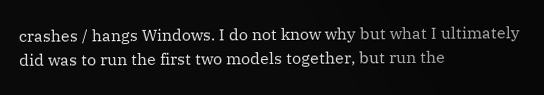crashes / hangs Windows. I do not know why but what I ultimately did was to run the first two models together, but run the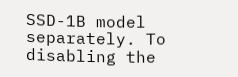SSD-1B model separately. To disabling the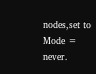nodes,set to Mode = never.